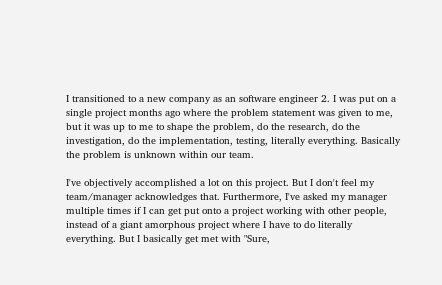I transitioned to a new company as an software engineer 2. I was put on a single project months ago where the problem statement was given to me, but it was up to me to shape the problem, do the research, do the investigation, do the implementation, testing, literally everything. Basically the problem is unknown within our team.

I've objectively accomplished a lot on this project. But I don't feel my team/manager acknowledges that. Furthermore, I've asked my manager multiple times if I can get put onto a project working with other people, instead of a giant amorphous project where I have to do literally everything. But I basically get met with "Sure,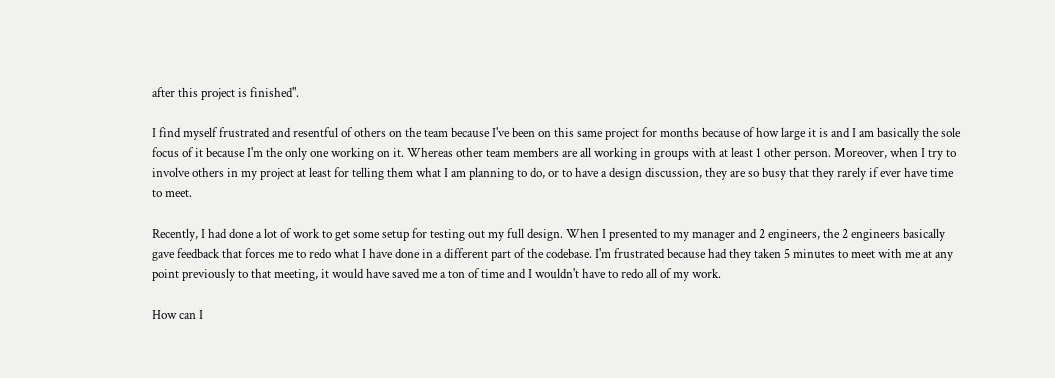after this project is finished".

I find myself frustrated and resentful of others on the team because I've been on this same project for months because of how large it is and I am basically the sole focus of it because I'm the only one working on it. Whereas other team members are all working in groups with at least 1 other person. Moreover, when I try to involve others in my project at least for telling them what I am planning to do, or to have a design discussion, they are so busy that they rarely if ever have time to meet.

Recently, I had done a lot of work to get some setup for testing out my full design. When I presented to my manager and 2 engineers, the 2 engineers basically gave feedback that forces me to redo what I have done in a different part of the codebase. I'm frustrated because had they taken 5 minutes to meet with me at any point previously to that meeting, it would have saved me a ton of time and I wouldn't have to redo all of my work.

How can I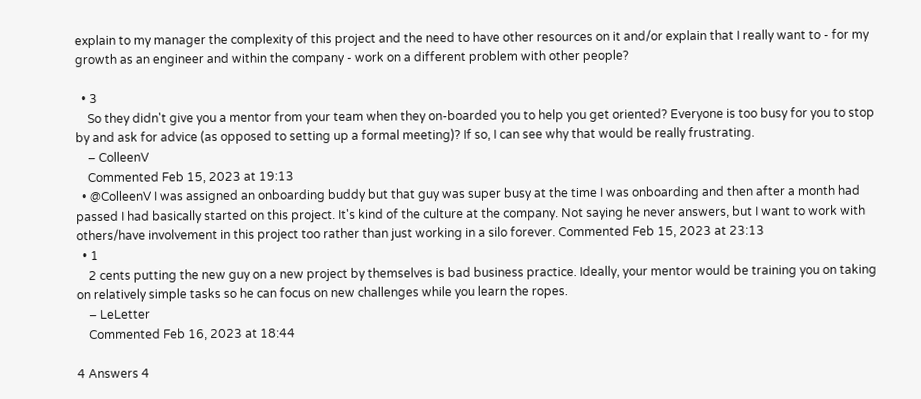explain to my manager the complexity of this project and the need to have other resources on it and/or explain that I really want to - for my growth as an engineer and within the company - work on a different problem with other people?

  • 3
    So they didn't give you a mentor from your team when they on-boarded you to help you get oriented? Everyone is too busy for you to stop by and ask for advice (as opposed to setting up a formal meeting)? If so, I can see why that would be really frustrating.
    – ColleenV
    Commented Feb 15, 2023 at 19:13
  • @ColleenV I was assigned an onboarding buddy but that guy was super busy at the time I was onboarding and then after a month had passed I had basically started on this project. It's kind of the culture at the company. Not saying he never answers, but I want to work with others/have involvement in this project too rather than just working in a silo forever. Commented Feb 15, 2023 at 23:13
  • 1
    2 cents putting the new guy on a new project by themselves is bad business practice. Ideally, your mentor would be training you on taking on relatively simple tasks so he can focus on new challenges while you learn the ropes.
    – LeLetter
    Commented Feb 16, 2023 at 18:44

4 Answers 4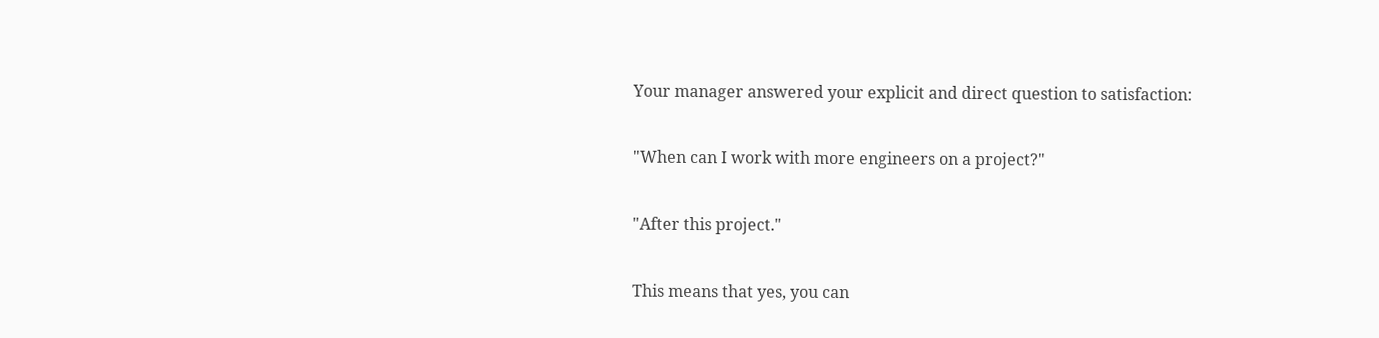Your manager answered your explicit and direct question to satisfaction:

"When can I work with more engineers on a project?"

"After this project."

This means that yes, you can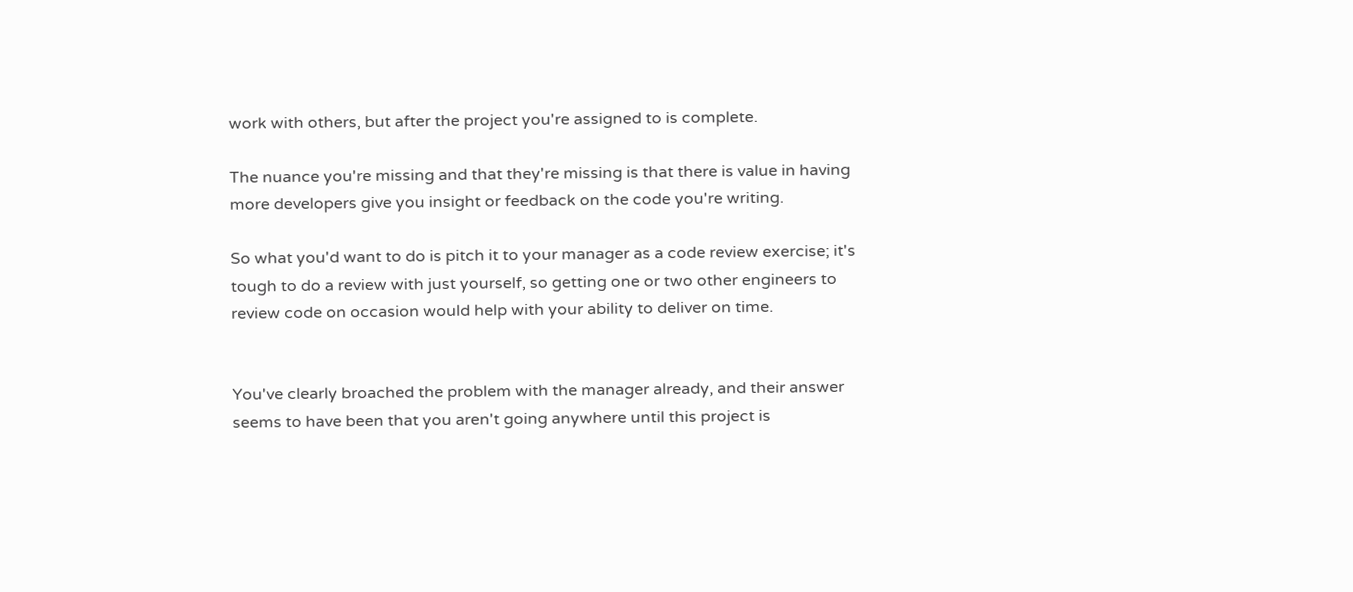work with others, but after the project you're assigned to is complete.

The nuance you're missing and that they're missing is that there is value in having more developers give you insight or feedback on the code you're writing.

So what you'd want to do is pitch it to your manager as a code review exercise; it's tough to do a review with just yourself, so getting one or two other engineers to review code on occasion would help with your ability to deliver on time.


You've clearly broached the problem with the manager already, and their answer seems to have been that you aren't going anywhere until this project is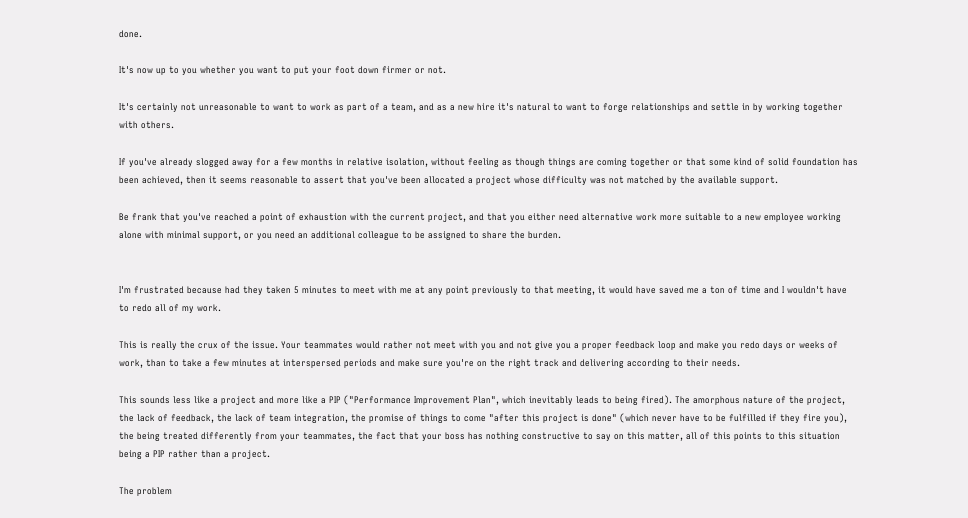done.

It's now up to you whether you want to put your foot down firmer or not.

It's certainly not unreasonable to want to work as part of a team, and as a new hire it's natural to want to forge relationships and settle in by working together with others.

If you've already slogged away for a few months in relative isolation, without feeling as though things are coming together or that some kind of solid foundation has been achieved, then it seems reasonable to assert that you've been allocated a project whose difficulty was not matched by the available support.

Be frank that you've reached a point of exhaustion with the current project, and that you either need alternative work more suitable to a new employee working alone with minimal support, or you need an additional colleague to be assigned to share the burden.


I'm frustrated because had they taken 5 minutes to meet with me at any point previously to that meeting, it would have saved me a ton of time and I wouldn't have to redo all of my work.

This is really the crux of the issue. Your teammates would rather not meet with you and not give you a proper feedback loop and make you redo days or weeks of work, than to take a few minutes at interspersed periods and make sure you're on the right track and delivering according to their needs.

This sounds less like a project and more like a PIP ("Performance Improvement Plan", which inevitably leads to being fired). The amorphous nature of the project, the lack of feedback, the lack of team integration, the promise of things to come "after this project is done" (which never have to be fulfilled if they fire you), the being treated differently from your teammates, the fact that your boss has nothing constructive to say on this matter, all of this points to this situation being a PIP rather than a project.

The problem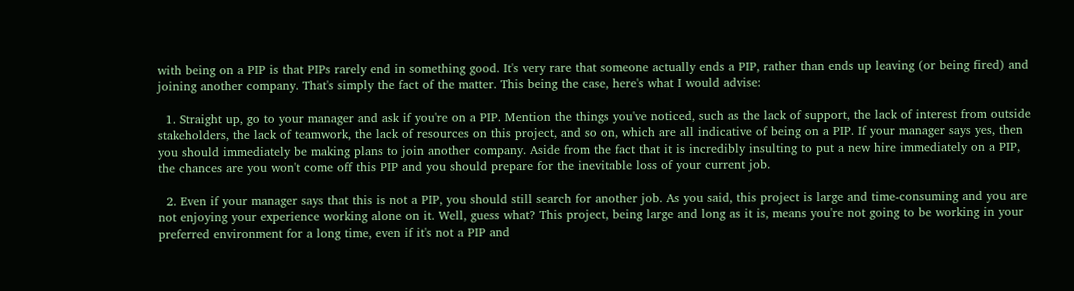with being on a PIP is that PIPs rarely end in something good. It's very rare that someone actually ends a PIP, rather than ends up leaving (or being fired) and joining another company. That's simply the fact of the matter. This being the case, here's what I would advise:

  1. Straight up, go to your manager and ask if you're on a PIP. Mention the things you've noticed, such as the lack of support, the lack of interest from outside stakeholders, the lack of teamwork, the lack of resources on this project, and so on, which are all indicative of being on a PIP. If your manager says yes, then you should immediately be making plans to join another company. Aside from the fact that it is incredibly insulting to put a new hire immediately on a PIP, the chances are you won't come off this PIP and you should prepare for the inevitable loss of your current job.

  2. Even if your manager says that this is not a PIP, you should still search for another job. As you said, this project is large and time-consuming and you are not enjoying your experience working alone on it. Well, guess what? This project, being large and long as it is, means you're not going to be working in your preferred environment for a long time, even if it's not a PIP and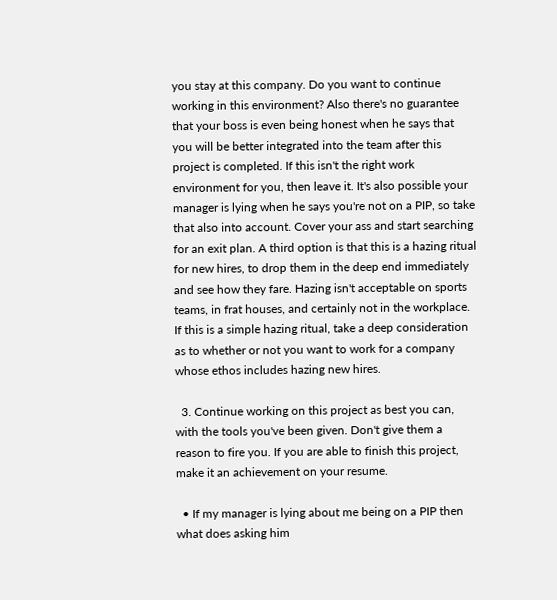you stay at this company. Do you want to continue working in this environment? Also there's no guarantee that your boss is even being honest when he says that you will be better integrated into the team after this project is completed. If this isn't the right work environment for you, then leave it. It's also possible your manager is lying when he says you're not on a PIP, so take that also into account. Cover your ass and start searching for an exit plan. A third option is that this is a hazing ritual for new hires, to drop them in the deep end immediately and see how they fare. Hazing isn't acceptable on sports teams, in frat houses, and certainly not in the workplace. If this is a simple hazing ritual, take a deep consideration as to whether or not you want to work for a company whose ethos includes hazing new hires.

  3. Continue working on this project as best you can, with the tools you've been given. Don't give them a reason to fire you. If you are able to finish this project, make it an achievement on your resume.

  • If my manager is lying about me being on a PIP then what does asking him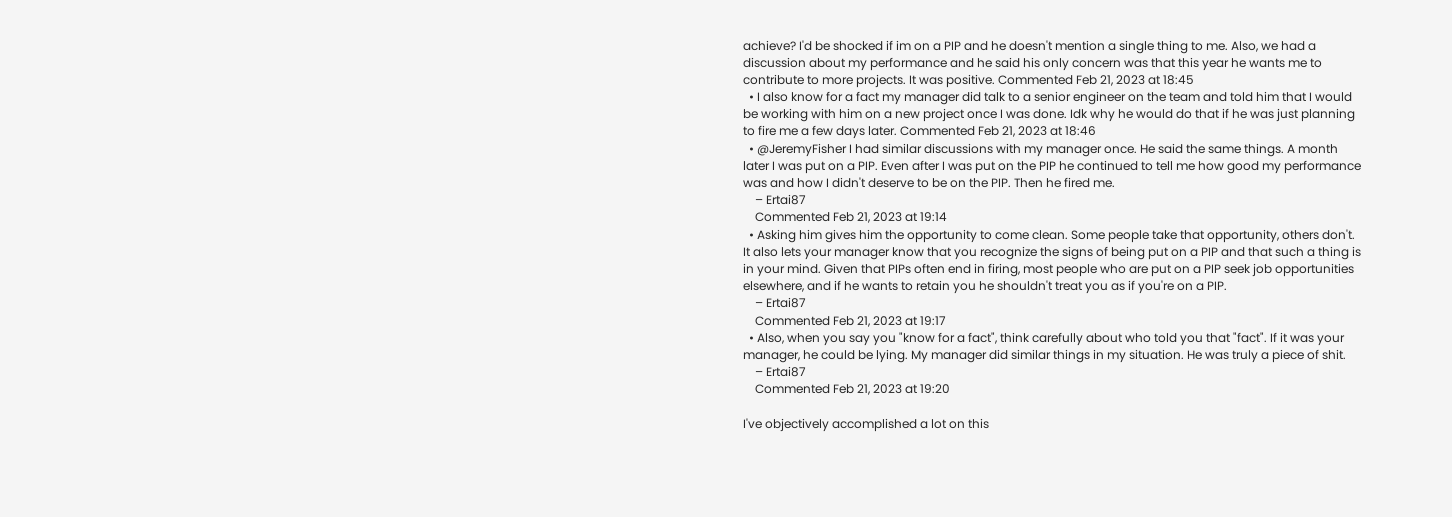achieve? I'd be shocked if im on a PIP and he doesn't mention a single thing to me. Also, we had a discussion about my performance and he said his only concern was that this year he wants me to contribute to more projects. It was positive. Commented Feb 21, 2023 at 18:45
  • I also know for a fact my manager did talk to a senior engineer on the team and told him that I would be working with him on a new project once I was done. Idk why he would do that if he was just planning to fire me a few days later. Commented Feb 21, 2023 at 18:46
  • @JeremyFisher I had similar discussions with my manager once. He said the same things. A month later I was put on a PIP. Even after I was put on the PIP he continued to tell me how good my performance was and how I didn't deserve to be on the PIP. Then he fired me.
    – Ertai87
    Commented Feb 21, 2023 at 19:14
  • Asking him gives him the opportunity to come clean. Some people take that opportunity, others don't. It also lets your manager know that you recognize the signs of being put on a PIP and that such a thing is in your mind. Given that PIPs often end in firing, most people who are put on a PIP seek job opportunities elsewhere, and if he wants to retain you he shouldn't treat you as if you're on a PIP.
    – Ertai87
    Commented Feb 21, 2023 at 19:17
  • Also, when you say you "know for a fact", think carefully about who told you that "fact". If it was your manager, he could be lying. My manager did similar things in my situation. He was truly a piece of shit.
    – Ertai87
    Commented Feb 21, 2023 at 19:20

I've objectively accomplished a lot on this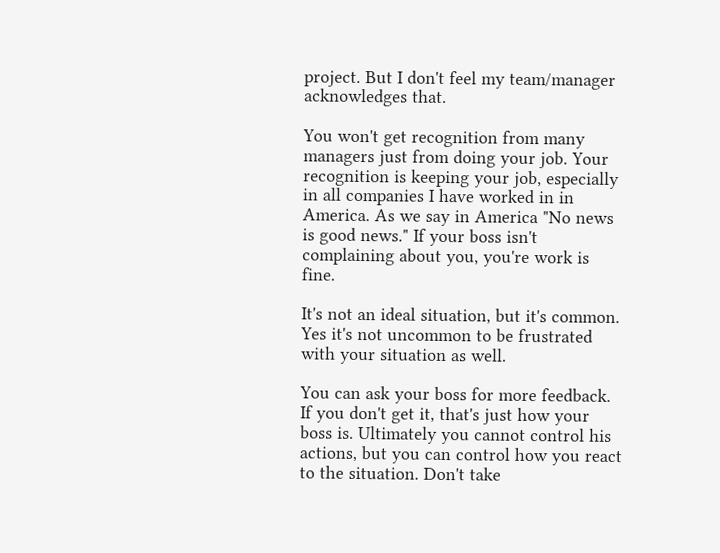project. But I don't feel my team/manager acknowledges that.

You won't get recognition from many managers just from doing your job. Your recognition is keeping your job, especially in all companies I have worked in in America. As we say in America "No news is good news." If your boss isn't complaining about you, you're work is fine.

It's not an ideal situation, but it's common. Yes it's not uncommon to be frustrated with your situation as well.

You can ask your boss for more feedback. If you don't get it, that's just how your boss is. Ultimately you cannot control his actions, but you can control how you react to the situation. Don't take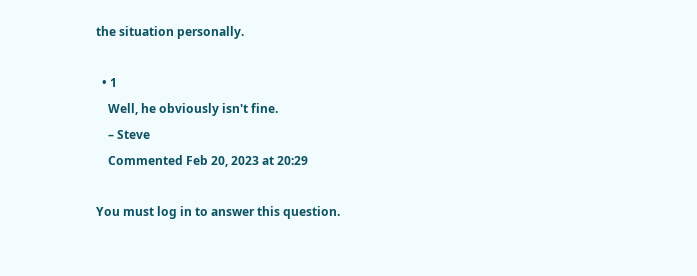the situation personally.

  • 1
    Well, he obviously isn't fine.
    – Steve
    Commented Feb 20, 2023 at 20:29

You must log in to answer this question.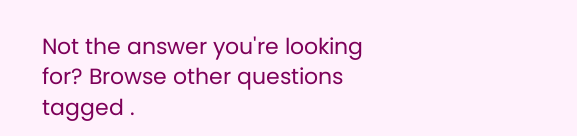Not the answer you're looking for? Browse other questions tagged .